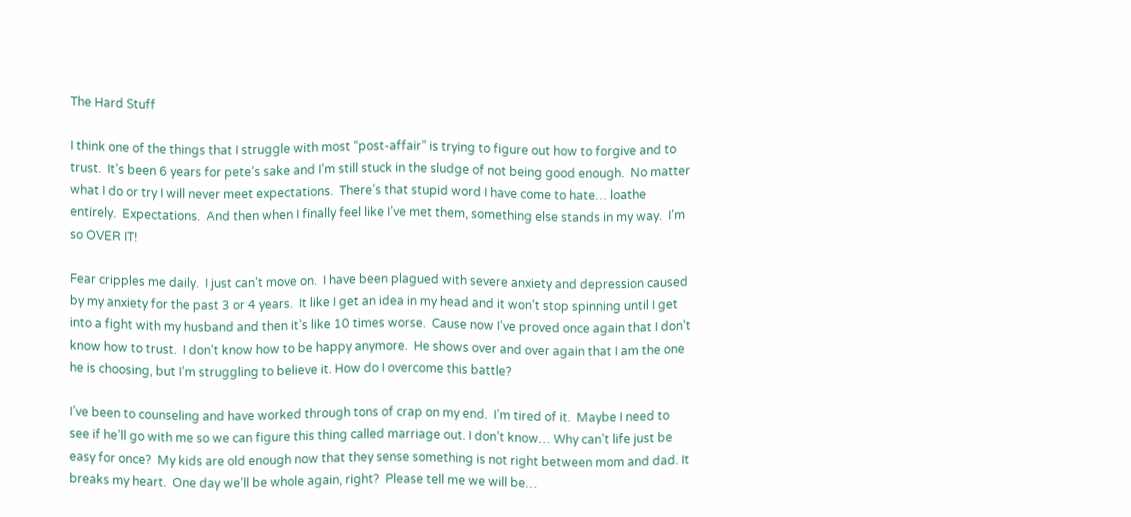The Hard Stuff

I think one of the things that I struggle with most “post-affair” is trying to figure out how to forgive and to trust.  It’s been 6 years for pete’s sake and I’m still stuck in the sludge of not being good enough.  No matter what I do or try I will never meet expectations.  There’s that stupid word I have come to hate… loathe entirely.  Expectations.  And then when I finally feel like I’ve met them, something else stands in my way.  I’m so OVER IT!

Fear cripples me daily.  I just can’t move on.  I have been plagued with severe anxiety and depression caused by my anxiety for the past 3 or 4 years.  It like I get an idea in my head and it won’t stop spinning until I get into a fight with my husband and then it’s like 10 times worse.  Cause now I’ve proved once again that I don’t know how to trust.  I don’t know how to be happy anymore.  He shows over and over again that I am the one he is choosing, but I’m struggling to believe it. How do I overcome this battle?

I’ve been to counseling and have worked through tons of crap on my end.  I’m tired of it.  Maybe I need to see if he’ll go with me so we can figure this thing called marriage out. I don’t know… Why can’t life just be easy for once?  My kids are old enough now that they sense something is not right between mom and dad. It breaks my heart.  One day we’ll be whole again, right?  Please tell me we will be…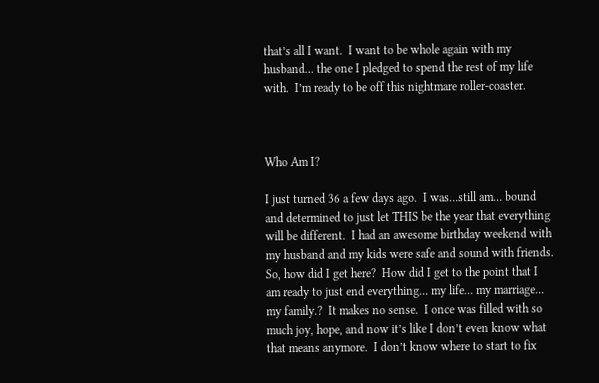that’s all I want.  I want to be whole again with my husband… the one I pledged to spend the rest of my life with.  I’m ready to be off this nightmare roller-coaster.



Who Am I?

I just turned 36 a few days ago.  I was…still am… bound and determined to just let THIS be the year that everything will be different.  I had an awesome birthday weekend with my husband and my kids were safe and sound with friends.  So, how did I get here?  How did I get to the point that I am ready to just end everything… my life… my marriage… my family.?  It makes no sense.  I once was filled with so much joy, hope, and now it’s like I don’t even know what that means anymore.  I don’t know where to start to fix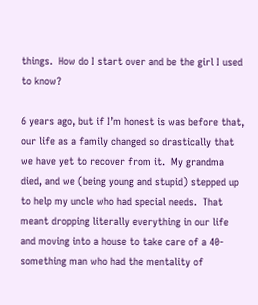things.  How do I start over and be the girl I used to know?

6 years ago, but if I’m honest is was before that, our life as a family changed so drastically that we have yet to recover from it.  My grandma died, and we (being young and stupid) stepped up to help my uncle who had special needs.  That meant dropping literally everything in our life and moving into a house to take care of a 40-something man who had the mentality of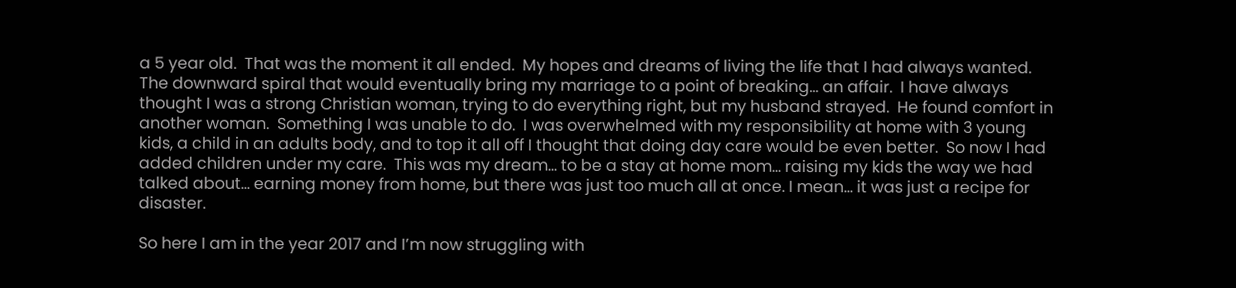a 5 year old.  That was the moment it all ended.  My hopes and dreams of living the life that I had always wanted.  The downward spiral that would eventually bring my marriage to a point of breaking… an affair.  I have always thought I was a strong Christian woman, trying to do everything right, but my husband strayed.  He found comfort in another woman.  Something I was unable to do.  I was overwhelmed with my responsibility at home with 3 young kids, a child in an adults body, and to top it all off I thought that doing day care would be even better.  So now I had added children under my care.  This was my dream… to be a stay at home mom… raising my kids the way we had talked about… earning money from home, but there was just too much all at once. I mean… it was just a recipe for disaster.

So here I am in the year 2017 and I’m now struggling with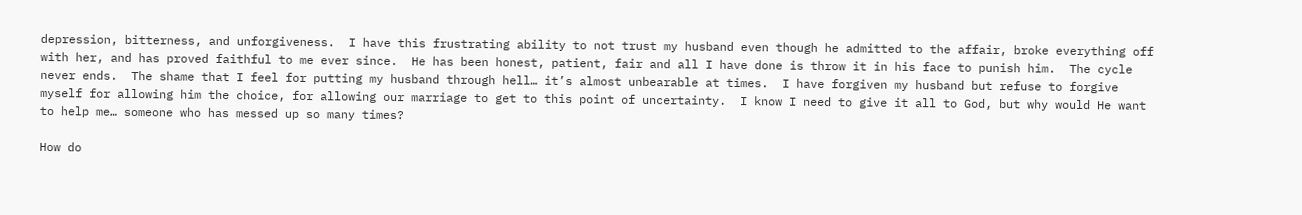depression, bitterness, and unforgiveness.  I have this frustrating ability to not trust my husband even though he admitted to the affair, broke everything off with her, and has proved faithful to me ever since.  He has been honest, patient, fair and all I have done is throw it in his face to punish him.  The cycle never ends.  The shame that I feel for putting my husband through hell… it’s almost unbearable at times.  I have forgiven my husband but refuse to forgive myself for allowing him the choice, for allowing our marriage to get to this point of uncertainty.  I know I need to give it all to God, but why would He want to help me… someone who has messed up so many times?

How do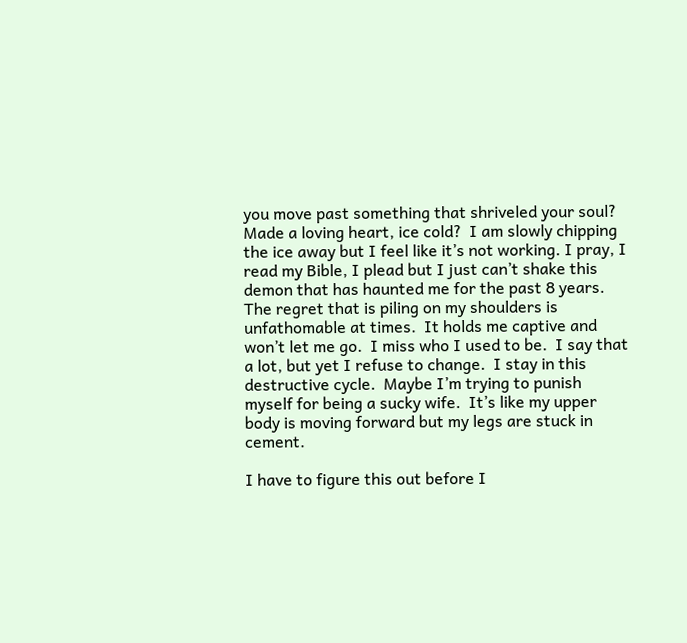you move past something that shriveled your soul?  Made a loving heart, ice cold?  I am slowly chipping the ice away but I feel like it’s not working. I pray, I read my Bible, I plead but I just can’t shake this demon that has haunted me for the past 8 years.  The regret that is piling on my shoulders is unfathomable at times.  It holds me captive and won’t let me go.  I miss who I used to be.  I say that a lot, but yet I refuse to change.  I stay in this destructive cycle.  Maybe I’m trying to punish myself for being a sucky wife.  It’s like my upper body is moving forward but my legs are stuck in cement.

I have to figure this out before I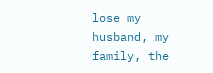lose my husband, my family, the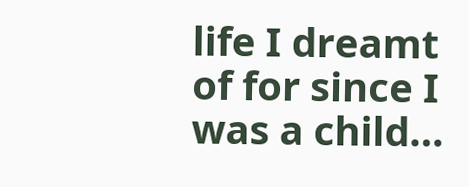life I dreamt of for since I was a child…